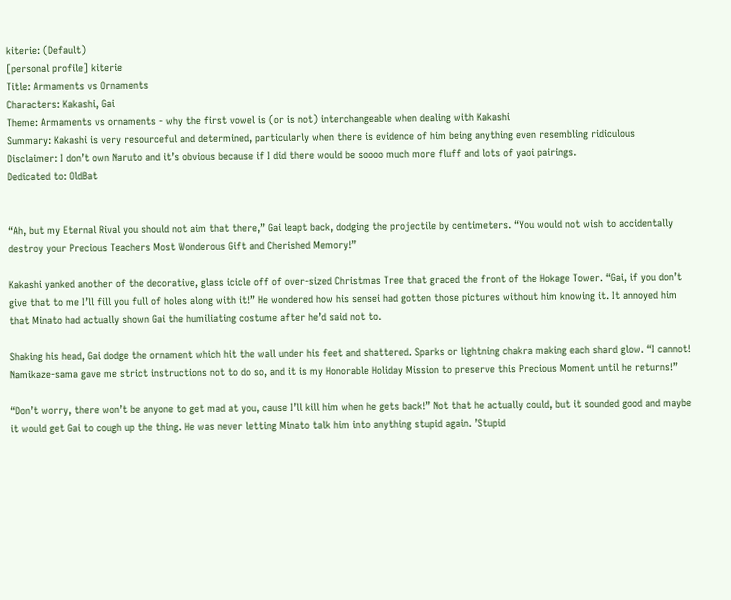kiterie: (Default)
[personal profile] kiterie
Title: Armaments vs Ornaments
Characters: Kakashi, Gai
Theme: Armaments vs ornaments - why the first vowel is (or is not) interchangeable when dealing with Kakashi
Summary: Kakashi is very resourceful and determined, particularly when there is evidence of him being anything even resembling ridiculous
Disclaimer: I don’t own Naruto and it’s obvious because if I did there would be soooo much more fluff and lots of yaoi pairings.
Dedicated to: OldBat


“Ah, but my Eternal Rival you should not aim that there,” Gai leapt back, dodging the projectile by centimeters. “You would not wish to accidentally destroy your Precious Teachers Most Wonderous Gift and Cherished Memory!”

Kakashi yanked another of the decorative, glass icicle off of over-sized Christmas Tree that graced the front of the Hokage Tower. “Gai, if you don’t give that to me I’ll fill you full of holes along with it!” He wondered how his sensei had gotten those pictures without him knowing it. It annoyed him that Minato had actually shown Gai the humiliating costume after he’d said not to.

Shaking his head, Gai dodge the ornament which hit the wall under his feet and shattered. Sparks or lightning chakra making each shard glow. “I cannot! Namikaze-sama gave me strict instructions not to do so, and it is my Honorable Holiday Mission to preserve this Precious Moment until he returns!”

“Don’t worry, there won’t be anyone to get mad at you, cause I’ll kill him when he gets back!” Not that he actually could, but it sounded good and maybe it would get Gai to cough up the thing. He was never letting Minato talk him into anything stupid again. ’Stupid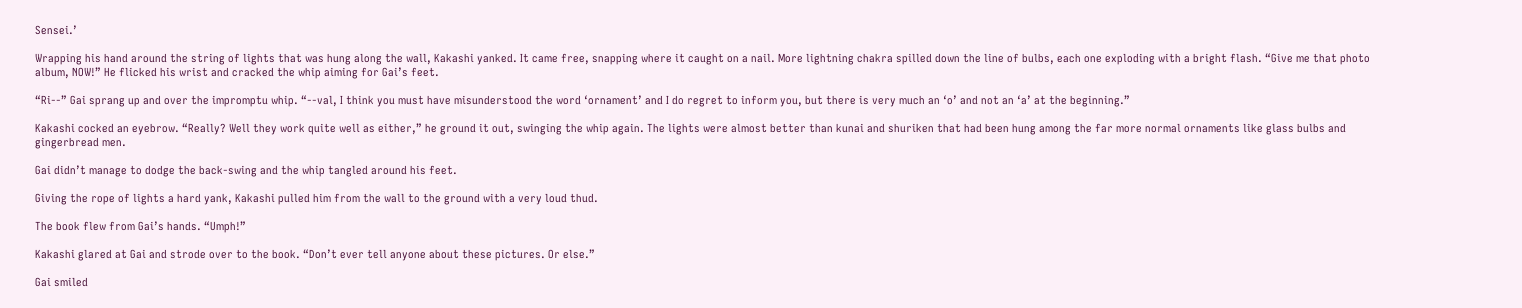Sensei.’

Wrapping his hand around the string of lights that was hung along the wall, Kakashi yanked. It came free, snapping where it caught on a nail. More lightning chakra spilled down the line of bulbs, each one exploding with a bright flash. “Give me that photo album, NOW!” He flicked his wrist and cracked the whip aiming for Gai’s feet.

“Ri--” Gai sprang up and over the impromptu whip. “--val, I think you must have misunderstood the word ‘ornament’ and I do regret to inform you, but there is very much an ‘o’ and not an ‘a’ at the beginning.”

Kakashi cocked an eyebrow. “Really? Well they work quite well as either,” he ground it out, swinging the whip again. The lights were almost better than kunai and shuriken that had been hung among the far more normal ornaments like glass bulbs and gingerbread men.

Gai didn’t manage to dodge the back-swing and the whip tangled around his feet.

Giving the rope of lights a hard yank, Kakashi pulled him from the wall to the ground with a very loud thud.

The book flew from Gai’s hands. “Umph!”

Kakashi glared at Gai and strode over to the book. “Don’t ever tell anyone about these pictures. Or else.”

Gai smiled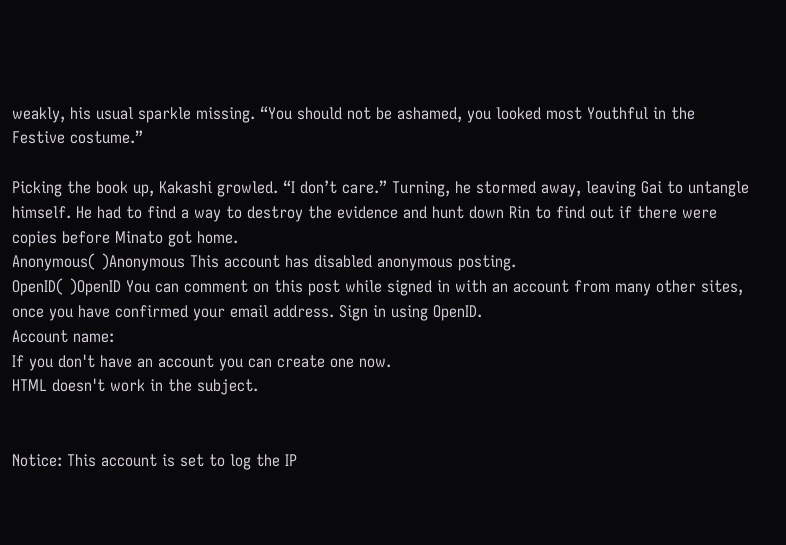weakly, his usual sparkle missing. “You should not be ashamed, you looked most Youthful in the Festive costume.”

Picking the book up, Kakashi growled. “I don’t care.” Turning, he stormed away, leaving Gai to untangle himself. He had to find a way to destroy the evidence and hunt down Rin to find out if there were copies before Minato got home.
Anonymous( )Anonymous This account has disabled anonymous posting.
OpenID( )OpenID You can comment on this post while signed in with an account from many other sites, once you have confirmed your email address. Sign in using OpenID.
Account name:
If you don't have an account you can create one now.
HTML doesn't work in the subject.


Notice: This account is set to log the IP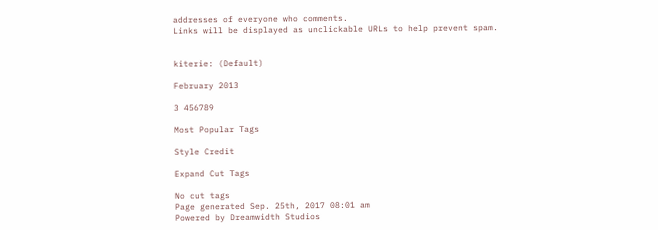addresses of everyone who comments.
Links will be displayed as unclickable URLs to help prevent spam.


kiterie: (Default)

February 2013

3 456789

Most Popular Tags

Style Credit

Expand Cut Tags

No cut tags
Page generated Sep. 25th, 2017 08:01 am
Powered by Dreamwidth Studios